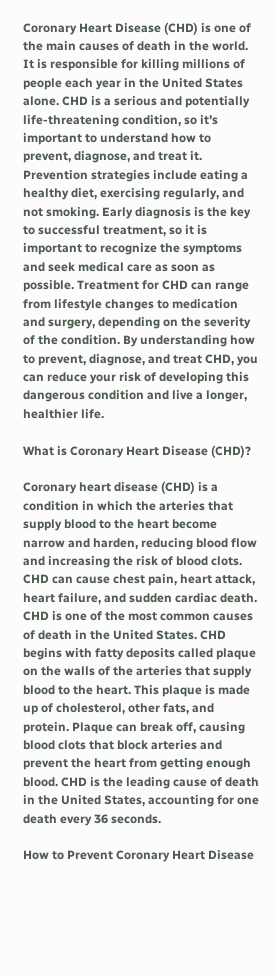Coronary Heart Disease (CHD) is one of the main causes of death in the world. It is responsible for killing millions of people each year in the United States alone. CHD is a serious and potentially life-threatening condition, so it’s important to understand how to prevent, diagnose, and treat it. Prevention strategies include eating a healthy diet, exercising regularly, and not smoking. Early diagnosis is the key to successful treatment, so it is important to recognize the symptoms and seek medical care as soon as possible. Treatment for CHD can range from lifestyle changes to medication and surgery, depending on the severity of the condition. By understanding how to prevent, diagnose, and treat CHD, you can reduce your risk of developing this dangerous condition and live a longer, healthier life.

What is Coronary Heart Disease (CHD)?

Coronary heart disease (CHD) is a condition in which the arteries that supply blood to the heart become narrow and harden, reducing blood flow and increasing the risk of blood clots. CHD can cause chest pain, heart attack, heart failure, and sudden cardiac death. CHD is one of the most common causes of death in the United States. CHD begins with fatty deposits called plaque on the walls of the arteries that supply blood to the heart. This plaque is made up of cholesterol, other fats, and protein. Plaque can break off, causing blood clots that block arteries and prevent the heart from getting enough blood. CHD is the leading cause of death in the United States, accounting for one death every 36 seconds.

How to Prevent Coronary Heart Disease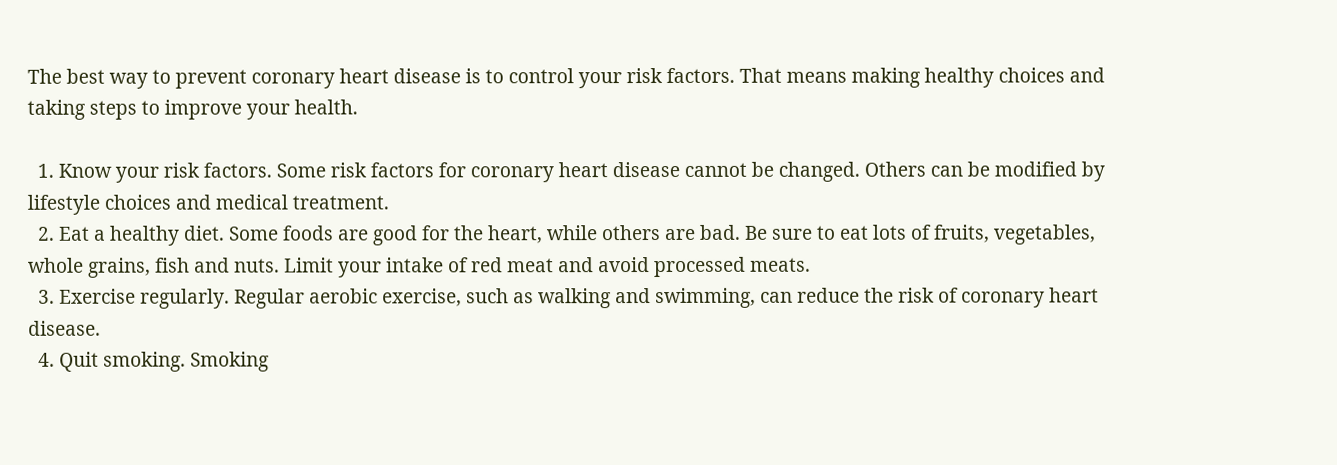The best way to prevent coronary heart disease is to control your risk factors. That means making healthy choices and taking steps to improve your health.

  1. Know your risk factors. Some risk factors for coronary heart disease cannot be changed. Others can be modified by lifestyle choices and medical treatment.
  2. Eat a healthy diet. Some foods are good for the heart, while others are bad. Be sure to eat lots of fruits, vegetables, whole grains, fish and nuts. Limit your intake of red meat and avoid processed meats.
  3. Exercise regularly. Regular aerobic exercise, such as walking and swimming, can reduce the risk of coronary heart disease.
  4. Quit smoking. Smoking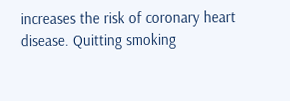increases the risk of coronary heart disease. Quitting smoking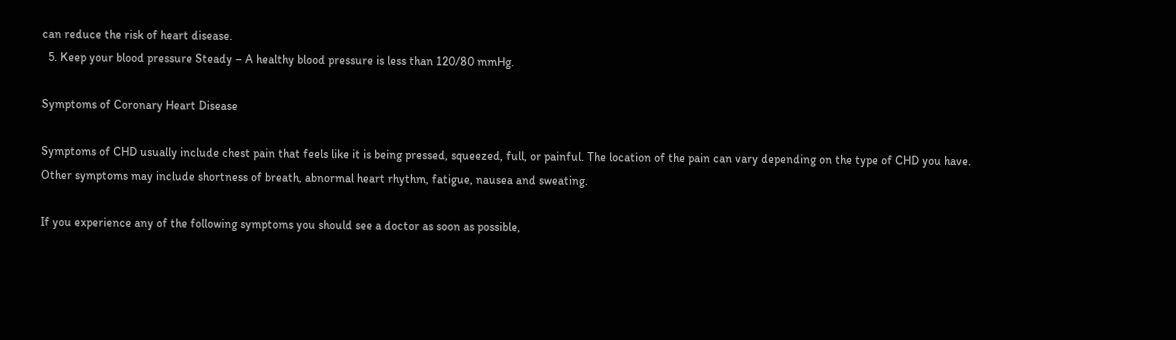can reduce the risk of heart disease.
  5. Keep your blood pressure Steady – A healthy blood pressure is less than 120/80 mmHg.

Symptoms of Coronary Heart Disease

Symptoms of CHD usually include chest pain that feels like it is being pressed, squeezed, full, or painful. The location of the pain can vary depending on the type of CHD you have. Other symptoms may include shortness of breath, abnormal heart rhythm, fatigue, nausea and sweating.

If you experience any of the following symptoms you should see a doctor as soon as possible,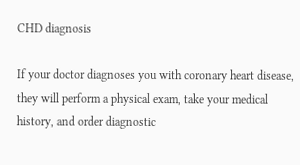CHD diagnosis

If your doctor diagnoses you with coronary heart disease, they will perform a physical exam, take your medical history, and order diagnostic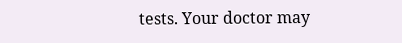tests. Your doctor may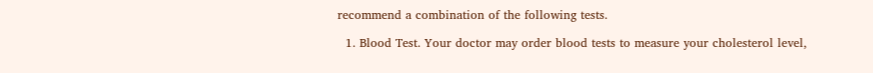recommend a combination of the following tests.

  1. Blood Test. Your doctor may order blood tests to measure your cholesterol level,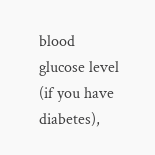blood glucose level (if you have diabetes),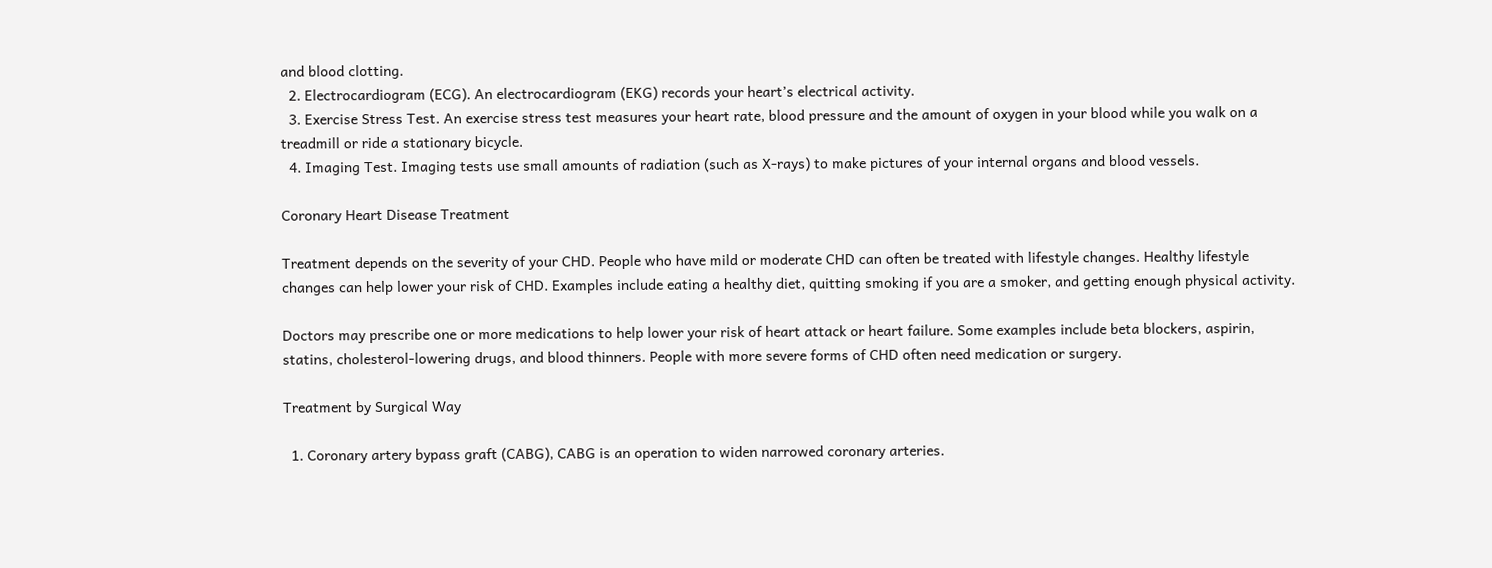and blood clotting.
  2. Electrocardiogram (ECG). An electrocardiogram (EKG) records your heart’s electrical activity.
  3. Exercise Stress Test. An exercise stress test measures your heart rate, blood pressure and the amount of oxygen in your blood while you walk on a treadmill or ride a stationary bicycle.
  4. Imaging Test. Imaging tests use small amounts of radiation (such as X-rays) to make pictures of your internal organs and blood vessels.

Coronary Heart Disease Treatment

Treatment depends on the severity of your CHD. People who have mild or moderate CHD can often be treated with lifestyle changes. Healthy lifestyle changes can help lower your risk of CHD. Examples include eating a healthy diet, quitting smoking if you are a smoker, and getting enough physical activity.

Doctors may prescribe one or more medications to help lower your risk of heart attack or heart failure. Some examples include beta blockers, aspirin, statins, cholesterol-lowering drugs, and blood thinners. People with more severe forms of CHD often need medication or surgery.

Treatment by Surgical Way

  1. Coronary artery bypass graft (CABG), CABG is an operation to widen narrowed coronary arteries.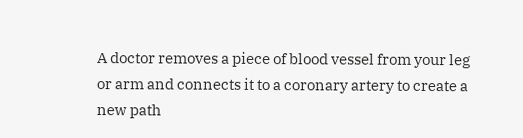A doctor removes a piece of blood vessel from your leg or arm and connects it to a coronary artery to create a new path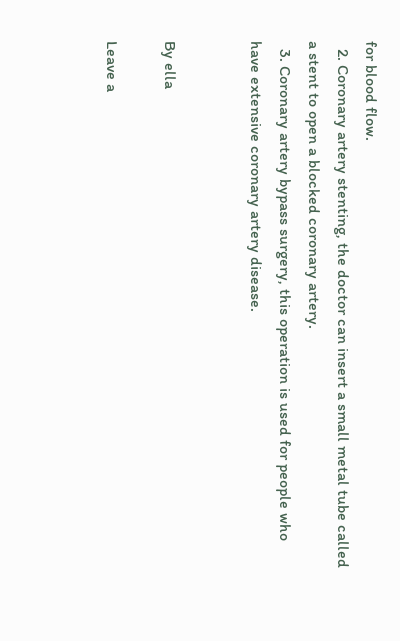for blood flow.
  2. Coronary artery stenting, the doctor can insert a small metal tube called a stent to open a blocked coronary artery.
  3. Coronary artery bypass surgery, this operation is used for people who have extensive coronary artery disease.


By ella

Leave a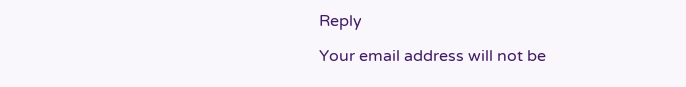Reply

Your email address will not be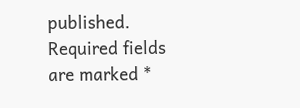published. Required fields are marked *